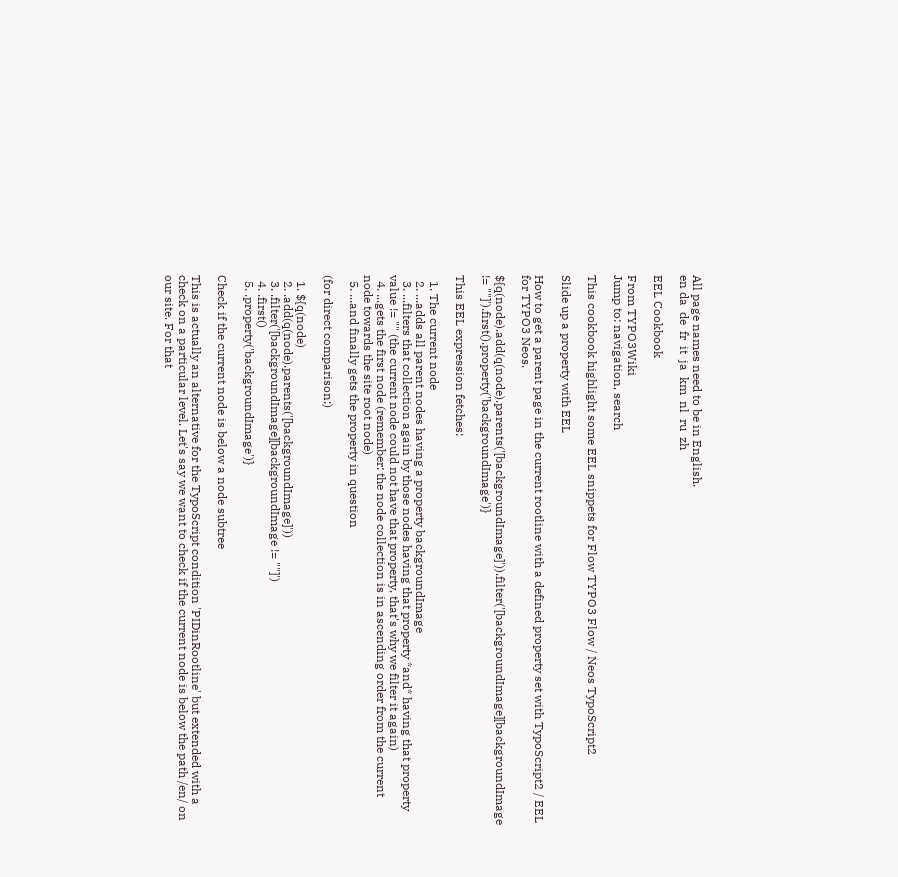All page names need to be in English.
en da  de  fr  it  ja  km  nl  ru  zh

EEL Cookbook

From TYPO3Wiki
Jump to: navigation, search

This cookbook highlight some EEL snippets for Flow TYPO3 Flow / Neos TypoScript2

Slide up a property with EEL

How to get a parent page in the current rootline with a defined property set with TypoScript2 / EEL for TYPO3 Neos.

${q(node).add(q(node).parents('[backgroundImage]')).filter('[backgroundImage][backgroundImage != ""]').first().property('backgroundImage')}

This EEL expression fetches:

  1. The current node
  2. ...adds all parent nodes having a property backgroundImage
  3. ...filters that collection again by those nodes having that property *and* having that property value != "" (the current node could not have that property, that's why we filter it again)
  4. ...gets the first node (remember: the node collection is in ascending order from the current node towards the site root node)
  5. ...and finally gets the property in question

(for direct comparison:)

  1. ${q(node)
  2. .add(q(node).parents('[backgroundImage]'))
  3. .filter('[backgroundImage][backgroundImage != ""]')
  4. .first()
  5. .property('backgroundImage')}

Check if the current node is below a node subtree

This is actually an alternative for the TypoScript condition 'PIDinRootline' but extended with a check on a particular level. Let's say we want to check if the current node is below the path /en/ on our site. For that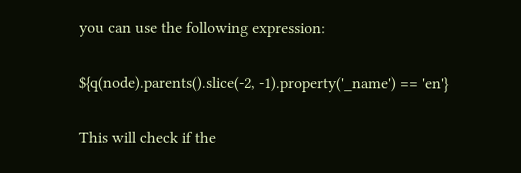you can use the following expression:

${q(node).parents().slice(-2, -1).property('_name') == 'en'}

This will check if the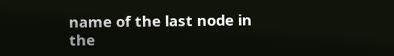name of the last node in the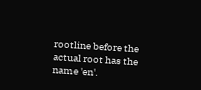rootline before the actual root has the name 'en'.